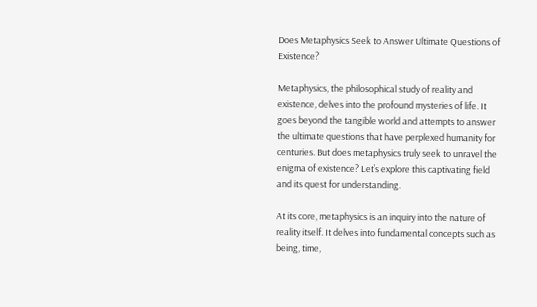Does Metaphysics Seek to Answer Ultimate Questions of Existence?

Metaphysics, the philosophical study of reality and existence, delves into the profound mysteries of life. It goes beyond the tangible world and attempts to answer the ultimate questions that have perplexed humanity for centuries. But does metaphysics truly seek to unravel the enigma of existence? Let’s explore this captivating field and its quest for understanding.

At its core, metaphysics is an inquiry into the nature of reality itself. It delves into fundamental concepts such as being, time,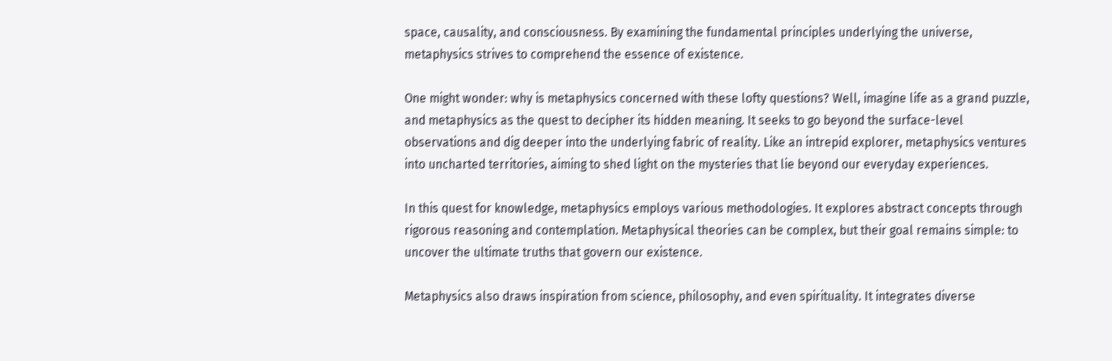space, causality, and consciousness. By examining the fundamental principles underlying the universe, metaphysics strives to comprehend the essence of existence.

One might wonder: why is metaphysics concerned with these lofty questions? Well, imagine life as a grand puzzle, and metaphysics as the quest to decipher its hidden meaning. It seeks to go beyond the surface-level observations and dig deeper into the underlying fabric of reality. Like an intrepid explorer, metaphysics ventures into uncharted territories, aiming to shed light on the mysteries that lie beyond our everyday experiences.

In this quest for knowledge, metaphysics employs various methodologies. It explores abstract concepts through rigorous reasoning and contemplation. Metaphysical theories can be complex, but their goal remains simple: to uncover the ultimate truths that govern our existence.

Metaphysics also draws inspiration from science, philosophy, and even spirituality. It integrates diverse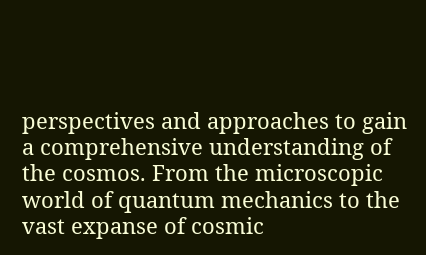perspectives and approaches to gain a comprehensive understanding of the cosmos. From the microscopic world of quantum mechanics to the vast expanse of cosmic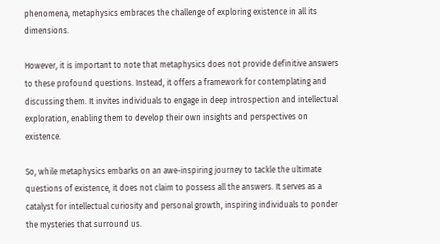phenomena, metaphysics embraces the challenge of exploring existence in all its dimensions.

However, it is important to note that metaphysics does not provide definitive answers to these profound questions. Instead, it offers a framework for contemplating and discussing them. It invites individuals to engage in deep introspection and intellectual exploration, enabling them to develop their own insights and perspectives on existence.

So, while metaphysics embarks on an awe-inspiring journey to tackle the ultimate questions of existence, it does not claim to possess all the answers. It serves as a catalyst for intellectual curiosity and personal growth, inspiring individuals to ponder the mysteries that surround us.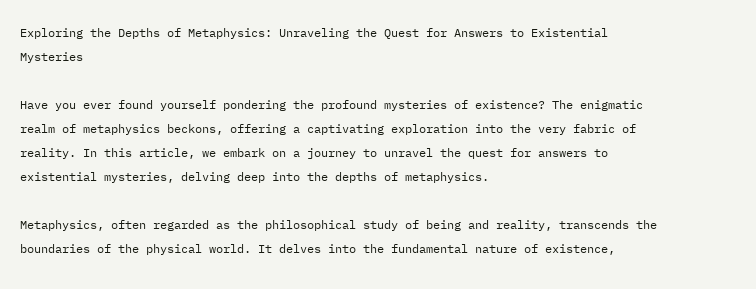Exploring the Depths of Metaphysics: Unraveling the Quest for Answers to Existential Mysteries

Have you ever found yourself pondering the profound mysteries of existence? The enigmatic realm of metaphysics beckons, offering a captivating exploration into the very fabric of reality. In this article, we embark on a journey to unravel the quest for answers to existential mysteries, delving deep into the depths of metaphysics.

Metaphysics, often regarded as the philosophical study of being and reality, transcends the boundaries of the physical world. It delves into the fundamental nature of existence,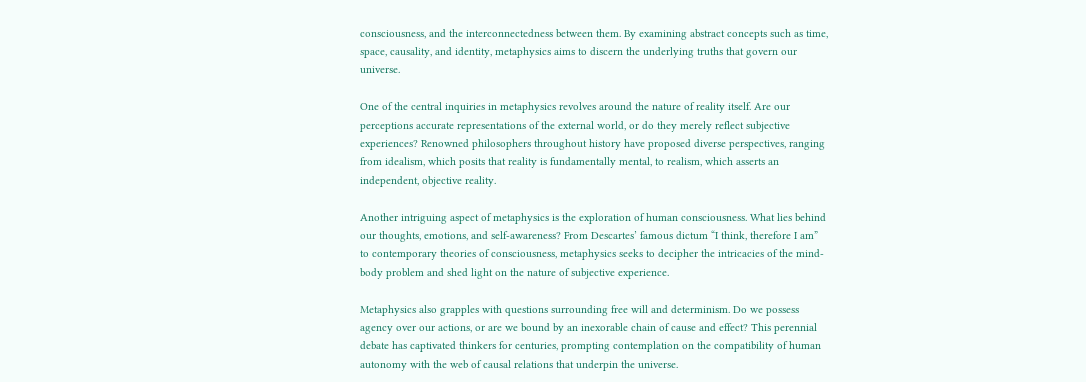consciousness, and the interconnectedness between them. By examining abstract concepts such as time, space, causality, and identity, metaphysics aims to discern the underlying truths that govern our universe.

One of the central inquiries in metaphysics revolves around the nature of reality itself. Are our perceptions accurate representations of the external world, or do they merely reflect subjective experiences? Renowned philosophers throughout history have proposed diverse perspectives, ranging from idealism, which posits that reality is fundamentally mental, to realism, which asserts an independent, objective reality.

Another intriguing aspect of metaphysics is the exploration of human consciousness. What lies behind our thoughts, emotions, and self-awareness? From Descartes’ famous dictum “I think, therefore I am” to contemporary theories of consciousness, metaphysics seeks to decipher the intricacies of the mind-body problem and shed light on the nature of subjective experience.

Metaphysics also grapples with questions surrounding free will and determinism. Do we possess agency over our actions, or are we bound by an inexorable chain of cause and effect? This perennial debate has captivated thinkers for centuries, prompting contemplation on the compatibility of human autonomy with the web of causal relations that underpin the universe.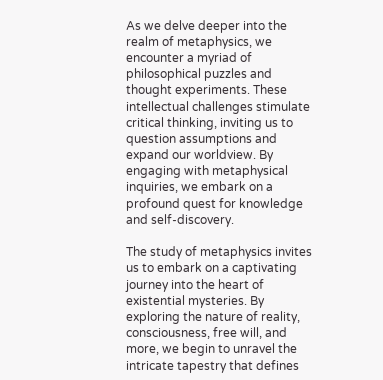As we delve deeper into the realm of metaphysics, we encounter a myriad of philosophical puzzles and thought experiments. These intellectual challenges stimulate critical thinking, inviting us to question assumptions and expand our worldview. By engaging with metaphysical inquiries, we embark on a profound quest for knowledge and self-discovery.

The study of metaphysics invites us to embark on a captivating journey into the heart of existential mysteries. By exploring the nature of reality, consciousness, free will, and more, we begin to unravel the intricate tapestry that defines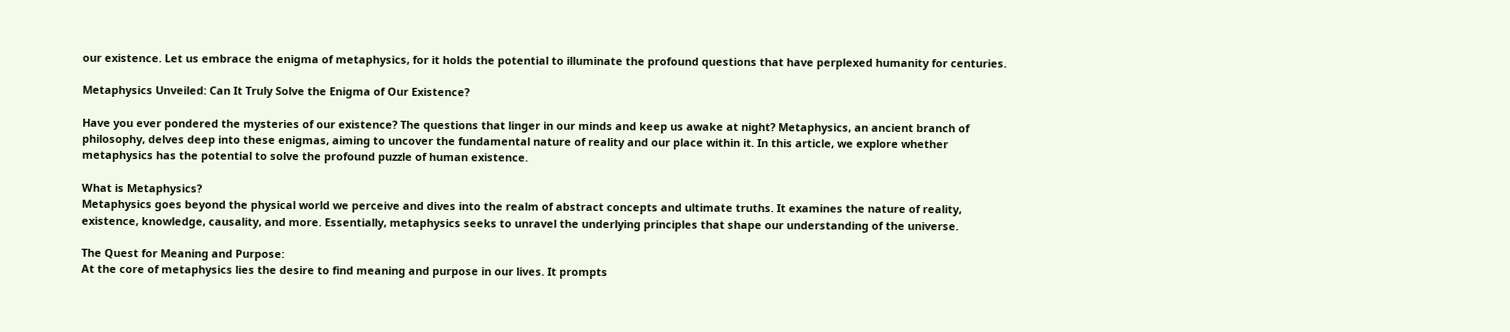our existence. Let us embrace the enigma of metaphysics, for it holds the potential to illuminate the profound questions that have perplexed humanity for centuries.

Metaphysics Unveiled: Can It Truly Solve the Enigma of Our Existence?

Have you ever pondered the mysteries of our existence? The questions that linger in our minds and keep us awake at night? Metaphysics, an ancient branch of philosophy, delves deep into these enigmas, aiming to uncover the fundamental nature of reality and our place within it. In this article, we explore whether metaphysics has the potential to solve the profound puzzle of human existence.

What is Metaphysics?
Metaphysics goes beyond the physical world we perceive and dives into the realm of abstract concepts and ultimate truths. It examines the nature of reality, existence, knowledge, causality, and more. Essentially, metaphysics seeks to unravel the underlying principles that shape our understanding of the universe.

The Quest for Meaning and Purpose:
At the core of metaphysics lies the desire to find meaning and purpose in our lives. It prompts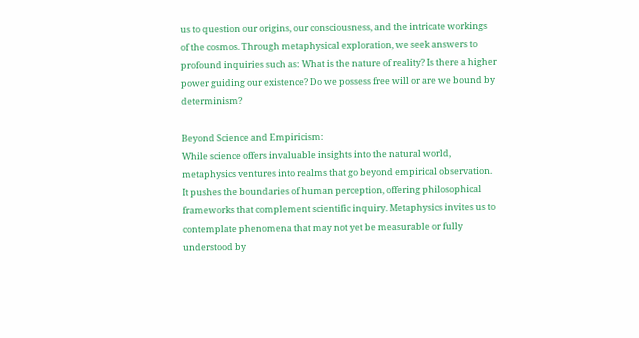us to question our origins, our consciousness, and the intricate workings of the cosmos. Through metaphysical exploration, we seek answers to profound inquiries such as: What is the nature of reality? Is there a higher power guiding our existence? Do we possess free will or are we bound by determinism?

Beyond Science and Empiricism:
While science offers invaluable insights into the natural world, metaphysics ventures into realms that go beyond empirical observation. It pushes the boundaries of human perception, offering philosophical frameworks that complement scientific inquiry. Metaphysics invites us to contemplate phenomena that may not yet be measurable or fully understood by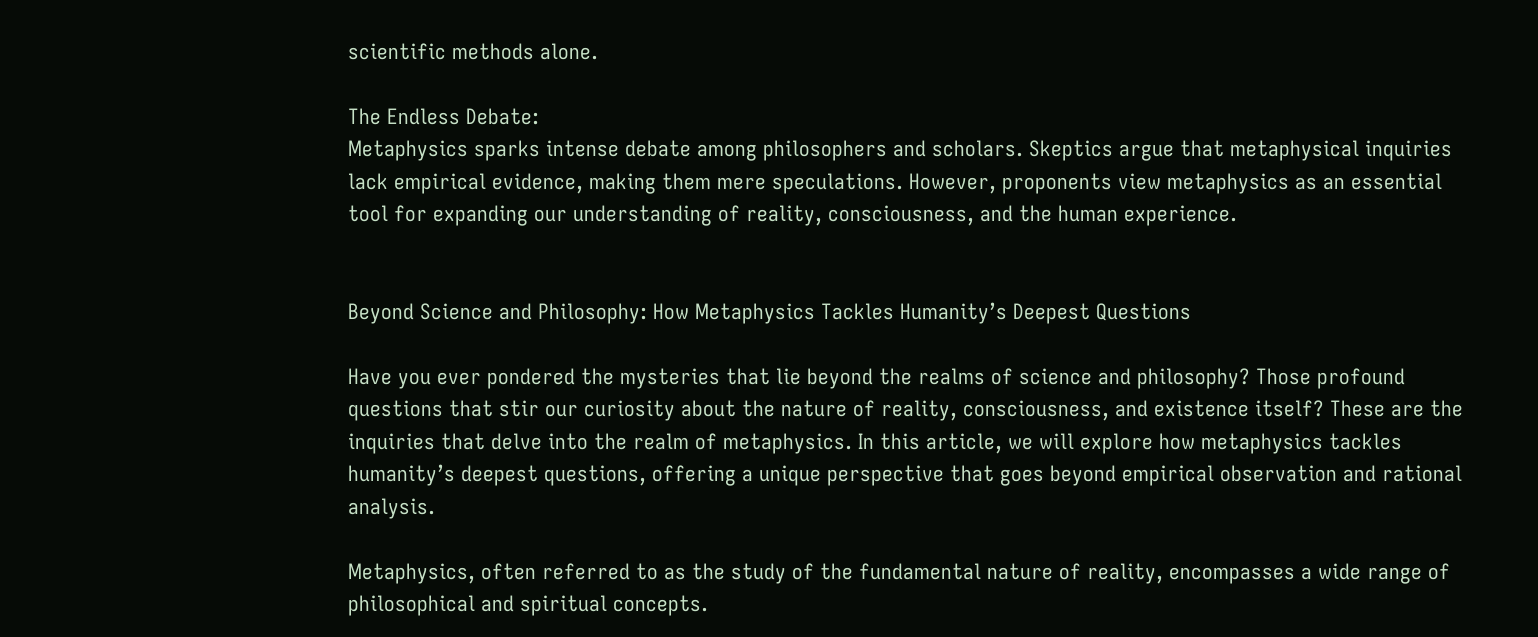scientific methods alone.

The Endless Debate:
Metaphysics sparks intense debate among philosophers and scholars. Skeptics argue that metaphysical inquiries lack empirical evidence, making them mere speculations. However, proponents view metaphysics as an essential tool for expanding our understanding of reality, consciousness, and the human experience.


Beyond Science and Philosophy: How Metaphysics Tackles Humanity’s Deepest Questions

Have you ever pondered the mysteries that lie beyond the realms of science and philosophy? Those profound questions that stir our curiosity about the nature of reality, consciousness, and existence itself? These are the inquiries that delve into the realm of metaphysics. In this article, we will explore how metaphysics tackles humanity’s deepest questions, offering a unique perspective that goes beyond empirical observation and rational analysis.

Metaphysics, often referred to as the study of the fundamental nature of reality, encompasses a wide range of philosophical and spiritual concepts.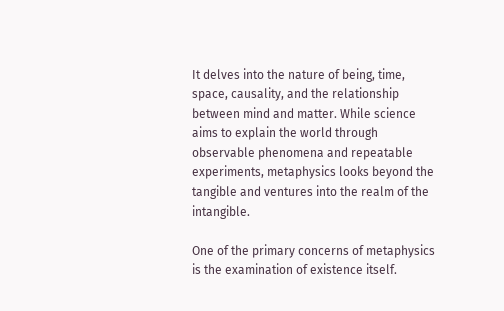It delves into the nature of being, time, space, causality, and the relationship between mind and matter. While science aims to explain the world through observable phenomena and repeatable experiments, metaphysics looks beyond the tangible and ventures into the realm of the intangible.

One of the primary concerns of metaphysics is the examination of existence itself.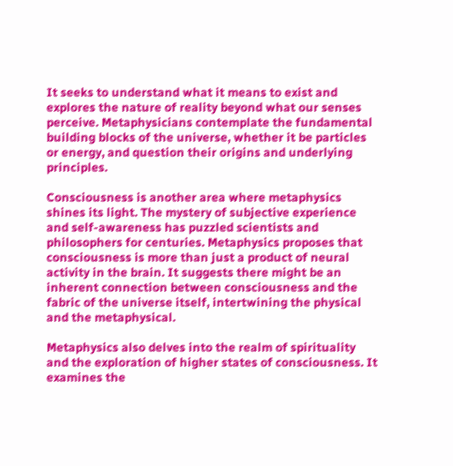It seeks to understand what it means to exist and explores the nature of reality beyond what our senses perceive. Metaphysicians contemplate the fundamental building blocks of the universe, whether it be particles or energy, and question their origins and underlying principles.

Consciousness is another area where metaphysics shines its light. The mystery of subjective experience and self-awareness has puzzled scientists and philosophers for centuries. Metaphysics proposes that consciousness is more than just a product of neural activity in the brain. It suggests there might be an inherent connection between consciousness and the fabric of the universe itself, intertwining the physical and the metaphysical.

Metaphysics also delves into the realm of spirituality and the exploration of higher states of consciousness. It examines the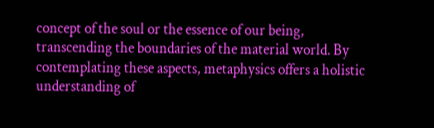concept of the soul or the essence of our being, transcending the boundaries of the material world. By contemplating these aspects, metaphysics offers a holistic understanding of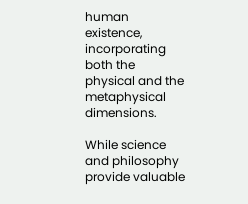human existence, incorporating both the physical and the metaphysical dimensions.

While science and philosophy provide valuable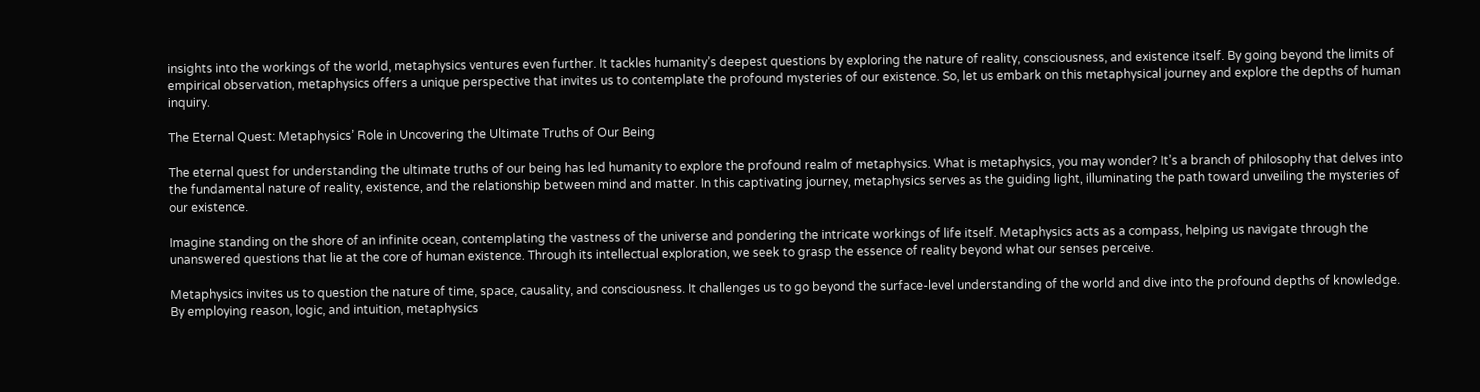insights into the workings of the world, metaphysics ventures even further. It tackles humanity’s deepest questions by exploring the nature of reality, consciousness, and existence itself. By going beyond the limits of empirical observation, metaphysics offers a unique perspective that invites us to contemplate the profound mysteries of our existence. So, let us embark on this metaphysical journey and explore the depths of human inquiry.

The Eternal Quest: Metaphysics’ Role in Uncovering the Ultimate Truths of Our Being

The eternal quest for understanding the ultimate truths of our being has led humanity to explore the profound realm of metaphysics. What is metaphysics, you may wonder? It’s a branch of philosophy that delves into the fundamental nature of reality, existence, and the relationship between mind and matter. In this captivating journey, metaphysics serves as the guiding light, illuminating the path toward unveiling the mysteries of our existence.

Imagine standing on the shore of an infinite ocean, contemplating the vastness of the universe and pondering the intricate workings of life itself. Metaphysics acts as a compass, helping us navigate through the unanswered questions that lie at the core of human existence. Through its intellectual exploration, we seek to grasp the essence of reality beyond what our senses perceive.

Metaphysics invites us to question the nature of time, space, causality, and consciousness. It challenges us to go beyond the surface-level understanding of the world and dive into the profound depths of knowledge. By employing reason, logic, and intuition, metaphysics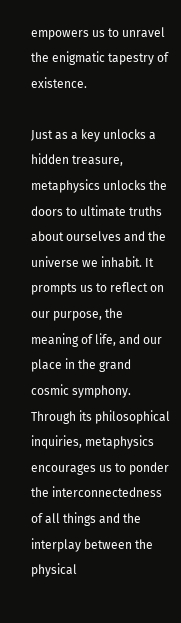empowers us to unravel the enigmatic tapestry of existence.

Just as a key unlocks a hidden treasure, metaphysics unlocks the doors to ultimate truths about ourselves and the universe we inhabit. It prompts us to reflect on our purpose, the meaning of life, and our place in the grand cosmic symphony. Through its philosophical inquiries, metaphysics encourages us to ponder the interconnectedness of all things and the interplay between the physical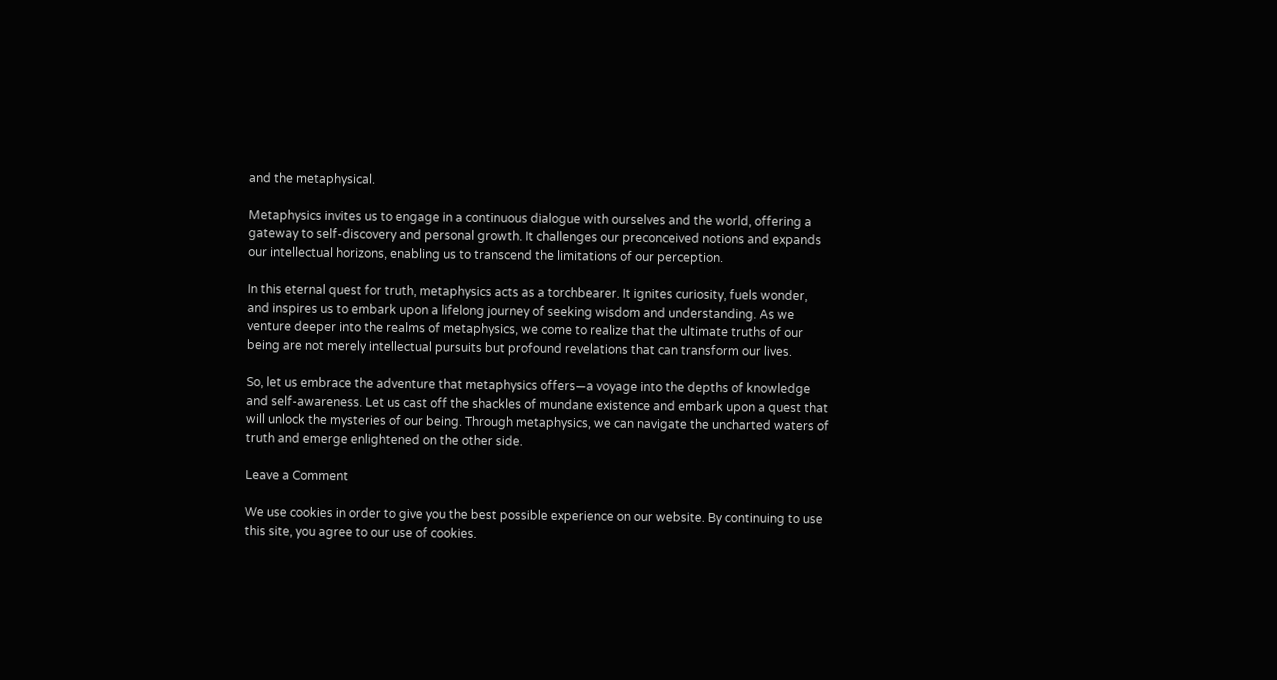and the metaphysical.

Metaphysics invites us to engage in a continuous dialogue with ourselves and the world, offering a gateway to self-discovery and personal growth. It challenges our preconceived notions and expands our intellectual horizons, enabling us to transcend the limitations of our perception.

In this eternal quest for truth, metaphysics acts as a torchbearer. It ignites curiosity, fuels wonder, and inspires us to embark upon a lifelong journey of seeking wisdom and understanding. As we venture deeper into the realms of metaphysics, we come to realize that the ultimate truths of our being are not merely intellectual pursuits but profound revelations that can transform our lives.

So, let us embrace the adventure that metaphysics offers—a voyage into the depths of knowledge and self-awareness. Let us cast off the shackles of mundane existence and embark upon a quest that will unlock the mysteries of our being. Through metaphysics, we can navigate the uncharted waters of truth and emerge enlightened on the other side.

Leave a Comment

We use cookies in order to give you the best possible experience on our website. By continuing to use this site, you agree to our use of cookies.